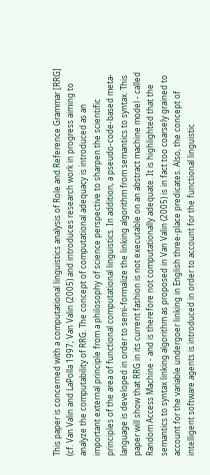This paper is concerned with a computational linguistics analysis of Role and Reference Grammar [RRG] (cf. Van Valin and LaPolla 1997; Van Valin (2005) and introduces research work in progress aiming to analyze the computability of RRG. The concept of computational adequacy is introduced as an important external principle from a philosophy of science perspective to sharpen the scientific principles of the area of functional computational linguistics. In addition, a pseudo-code-based meta-language is developed in order to semi-formalize the linking algorithm from semantics to syntax. This paper will show that RRG in its current fashion is not executable on an abstract machine model - called Random Access Machine - and is therefore not computationally adequate. It is highlighted that the semantics to syntax linking algorithm as proposed in Van Valin (2005) is in fact too coarsely grained to account for the variable undergoer linking in English three-place predicates. Also, the concept of intelligent software agents is introduced in order to account for the functional linguistic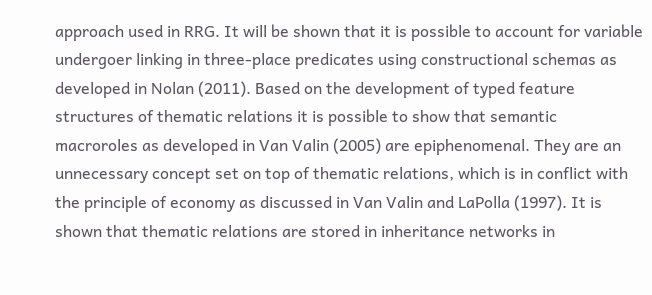approach used in RRG. It will be shown that it is possible to account for variable undergoer linking in three-place predicates using constructional schemas as developed in Nolan (2011). Based on the development of typed feature structures of thematic relations it is possible to show that semantic macroroles as developed in Van Valin (2005) are epiphenomenal. They are an unnecessary concept set on top of thematic relations, which is in conflict with the principle of economy as discussed in Van Valin and LaPolla (1997). It is shown that thematic relations are stored in inheritance networks in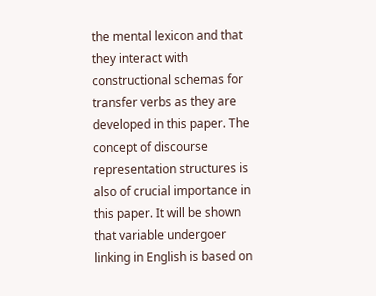the mental lexicon and that they interact with constructional schemas for transfer verbs as they are developed in this paper. The concept of discourse representation structures is also of crucial importance in this paper. It will be shown that variable undergoer linking in English is based on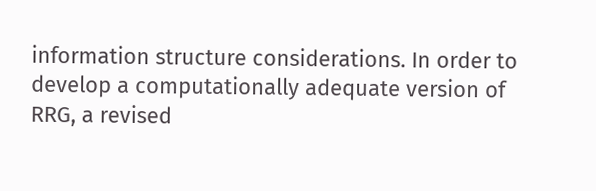information structure considerations. In order to develop a computationally adequate version of RRG, a revised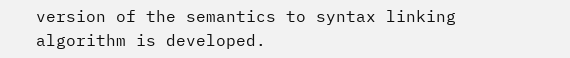version of the semantics to syntax linking algorithm is developed.